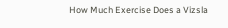How Much Exercise Does a Vizsla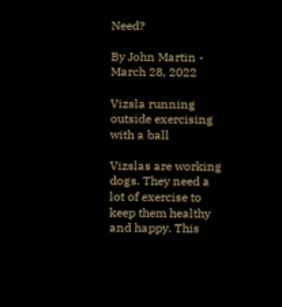Need?

By John Martin - March 28, 2022

Vizsla running outside exercising with a ball

Vizslas are working dogs. They need a lot of exercise to keep them healthy and happy. This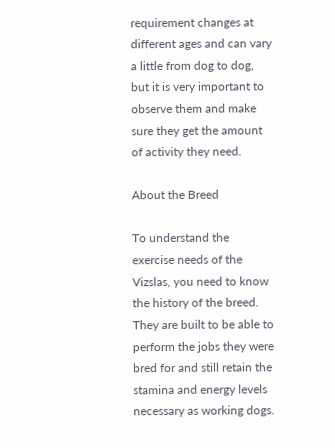requirement changes at different ages and can vary a little from dog to dog, but it is very important to observe them and make sure they get the amount of activity they need.

About the Breed

To understand the exercise needs of the Vizslas, you need to know the history of the breed. They are built to be able to perform the jobs they were bred for and still retain the stamina and energy levels necessary as working dogs.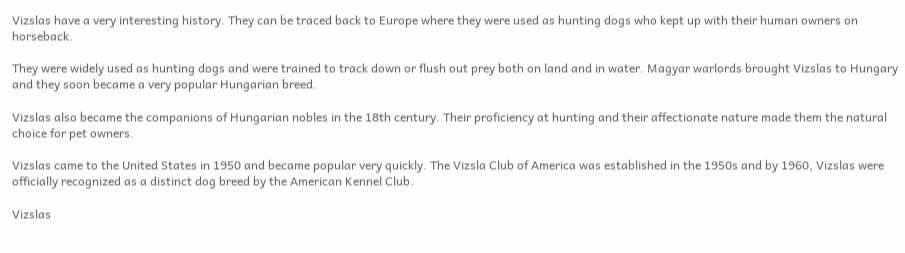Vizslas have a very interesting history. They can be traced back to Europe where they were used as hunting dogs who kept up with their human owners on horseback.

They were widely used as hunting dogs and were trained to track down or flush out prey both on land and in water. Magyar warlords brought Vizslas to Hungary and they soon became a very popular Hungarian breed.

Vizslas also became the companions of Hungarian nobles in the 18th century. Their proficiency at hunting and their affectionate nature made them the natural choice for pet owners.

Vizslas came to the United States in 1950 and became popular very quickly. The Vizsla Club of America was established in the 1950s and by 1960, Vizslas were officially recognized as a distinct dog breed by the American Kennel Club.

Vizslas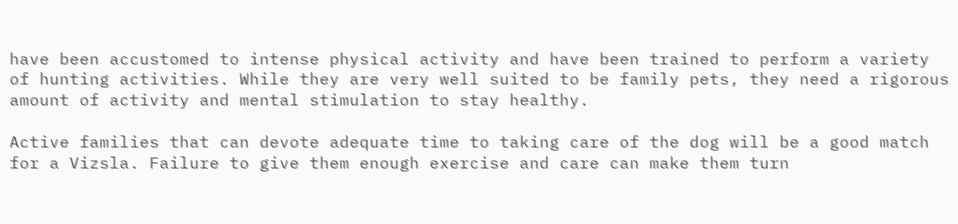have been accustomed to intense physical activity and have been trained to perform a variety of hunting activities. While they are very well suited to be family pets, they need a rigorous amount of activity and mental stimulation to stay healthy.

Active families that can devote adequate time to taking care of the dog will be a good match for a Vizsla. Failure to give them enough exercise and care can make them turn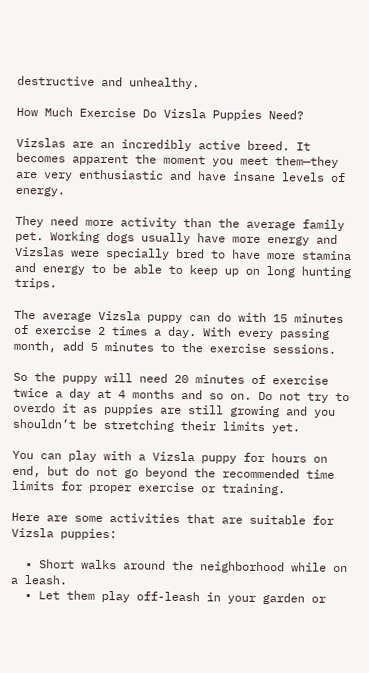destructive and unhealthy.

How Much Exercise Do Vizsla Puppies Need?

Vizslas are an incredibly active breed. It becomes apparent the moment you meet them—they are very enthusiastic and have insane levels of energy.

They need more activity than the average family pet. Working dogs usually have more energy and Vizslas were specially bred to have more stamina and energy to be able to keep up on long hunting trips.

The average Vizsla puppy can do with 15 minutes of exercise 2 times a day. With every passing month, add 5 minutes to the exercise sessions.

So the puppy will need 20 minutes of exercise twice a day at 4 months and so on. Do not try to overdo it as puppies are still growing and you shouldn’t be stretching their limits yet.

You can play with a Vizsla puppy for hours on end, but do not go beyond the recommended time limits for proper exercise or training.

Here are some activities that are suitable for Vizsla puppies:

  • Short walks around the neighborhood while on a leash.
  • Let them play off-leash in your garden or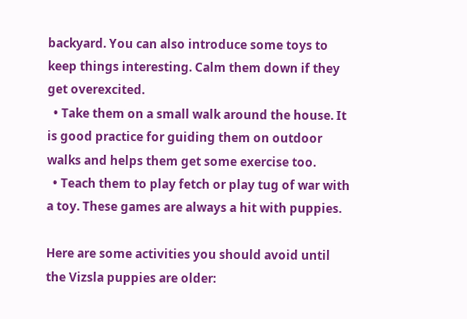backyard. You can also introduce some toys to keep things interesting. Calm them down if they get overexcited.
  • Take them on a small walk around the house. It is good practice for guiding them on outdoor walks and helps them get some exercise too.
  • Teach them to play fetch or play tug of war with a toy. These games are always a hit with puppies.

Here are some activities you should avoid until the Vizsla puppies are older: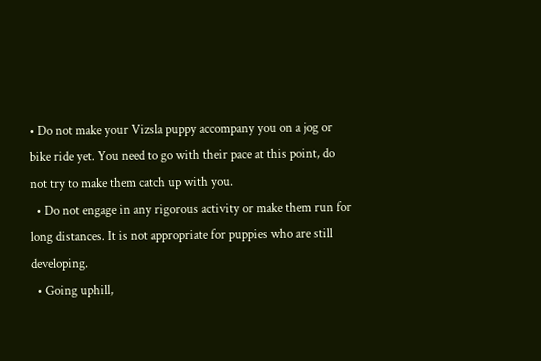• Do not make your Vizsla puppy accompany you on a jog or bike ride yet. You need to go with their pace at this point, do not try to make them catch up with you.
  • Do not engage in any rigorous activity or make them run for long distances. It is not appropriate for puppies who are still developing.
  • Going uphill,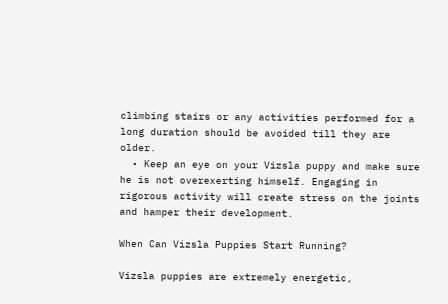climbing stairs or any activities performed for a long duration should be avoided till they are older.
  • Keep an eye on your Vizsla puppy and make sure he is not overexerting himself. Engaging in rigorous activity will create stress on the joints and hamper their development.

When Can Vizsla Puppies Start Running?

Vizsla puppies are extremely energetic,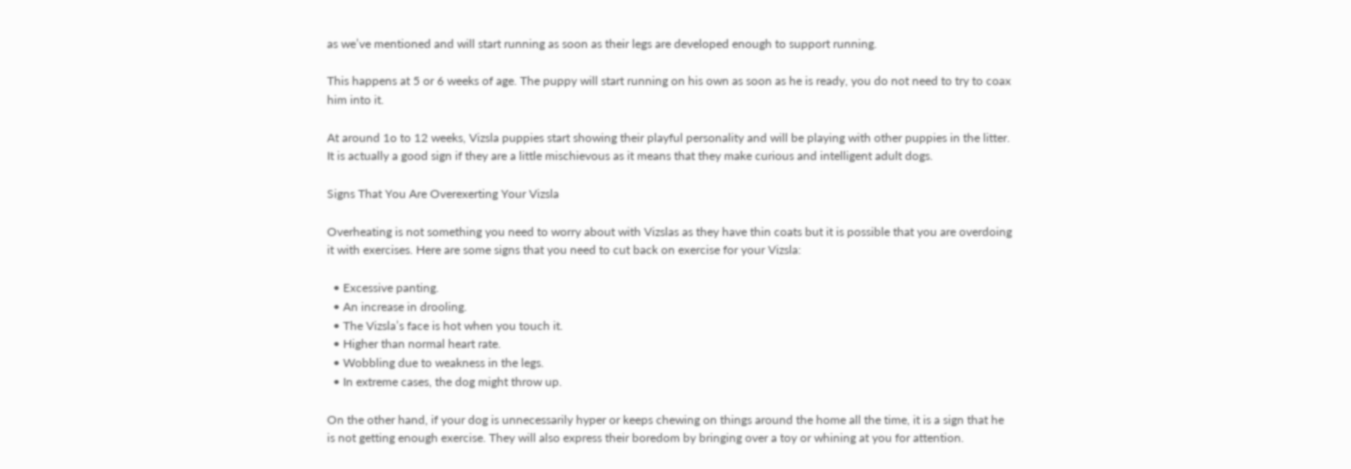as we’ve mentioned and will start running as soon as their legs are developed enough to support running.

This happens at 5 or 6 weeks of age. The puppy will start running on his own as soon as he is ready, you do not need to try to coax him into it.

At around 1o to 12 weeks, Vizsla puppies start showing their playful personality and will be playing with other puppies in the litter. It is actually a good sign if they are a little mischievous as it means that they make curious and intelligent adult dogs.

Signs That You Are Overexerting Your Vizsla

Overheating is not something you need to worry about with Vizslas as they have thin coats but it is possible that you are overdoing it with exercises. Here are some signs that you need to cut back on exercise for your Vizsla:

  • Excessive panting.
  • An increase in drooling.
  • The Vizsla’s face is hot when you touch it.
  • Higher than normal heart rate.
  • Wobbling due to weakness in the legs.
  • In extreme cases, the dog might throw up.

On the other hand, if your dog is unnecessarily hyper or keeps chewing on things around the home all the time, it is a sign that he is not getting enough exercise. They will also express their boredom by bringing over a toy or whining at you for attention.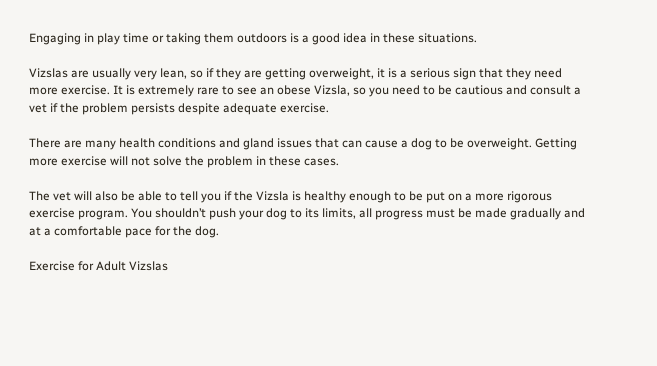Engaging in play time or taking them outdoors is a good idea in these situations.

Vizslas are usually very lean, so if they are getting overweight, it is a serious sign that they need more exercise. It is extremely rare to see an obese Vizsla, so you need to be cautious and consult a vet if the problem persists despite adequate exercise.

There are many health conditions and gland issues that can cause a dog to be overweight. Getting more exercise will not solve the problem in these cases.

The vet will also be able to tell you if the Vizsla is healthy enough to be put on a more rigorous exercise program. You shouldn’t push your dog to its limits, all progress must be made gradually and at a comfortable pace for the dog.

Exercise for Adult Vizslas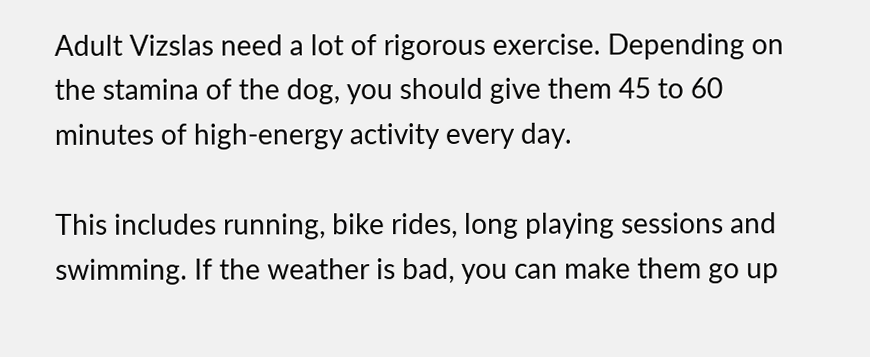Adult Vizslas need a lot of rigorous exercise. Depending on the stamina of the dog, you should give them 45 to 60 minutes of high-energy activity every day.

This includes running, bike rides, long playing sessions and swimming. If the weather is bad, you can make them go up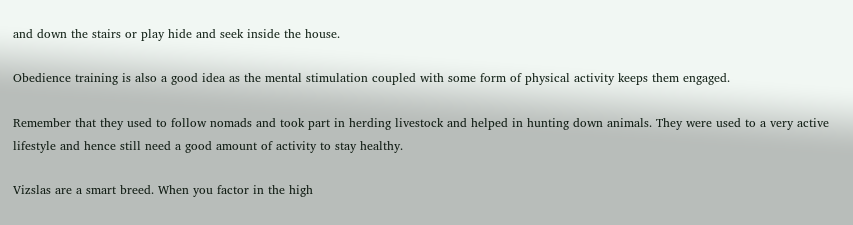and down the stairs or play hide and seek inside the house.

Obedience training is also a good idea as the mental stimulation coupled with some form of physical activity keeps them engaged.

Remember that they used to follow nomads and took part in herding livestock and helped in hunting down animals. They were used to a very active lifestyle and hence still need a good amount of activity to stay healthy.

Vizslas are a smart breed. When you factor in the high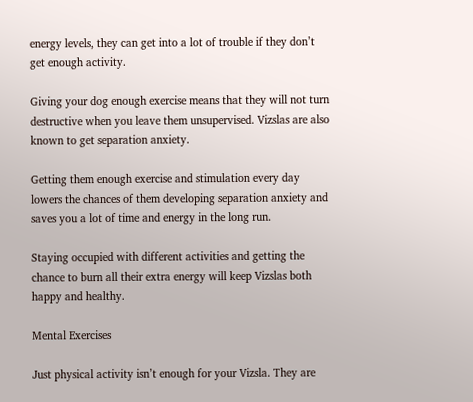energy levels, they can get into a lot of trouble if they don’t get enough activity.

Giving your dog enough exercise means that they will not turn destructive when you leave them unsupervised. Vizslas are also known to get separation anxiety.

Getting them enough exercise and stimulation every day lowers the chances of them developing separation anxiety and saves you a lot of time and energy in the long run.

Staying occupied with different activities and getting the chance to burn all their extra energy will keep Vizslas both happy and healthy.

Mental Exercises

Just physical activity isn’t enough for your Vizsla. They are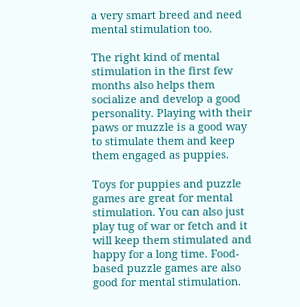a very smart breed and need mental stimulation too.

The right kind of mental stimulation in the first few months also helps them socialize and develop a good personality. Playing with their paws or muzzle is a good way to stimulate them and keep them engaged as puppies.

Toys for puppies and puzzle games are great for mental stimulation. You can also just play tug of war or fetch and it will keep them stimulated and happy for a long time. Food-based puzzle games are also good for mental stimulation.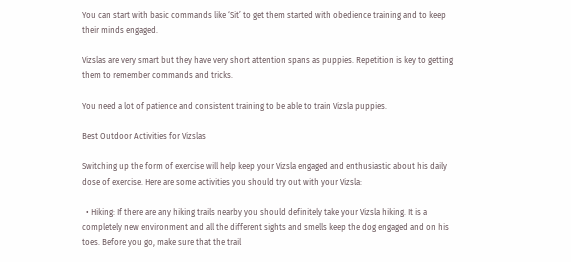You can start with basic commands like ‘Sit’ to get them started with obedience training and to keep their minds engaged.

Vizslas are very smart but they have very short attention spans as puppies. Repetition is key to getting them to remember commands and tricks.

You need a lot of patience and consistent training to be able to train Vizsla puppies.

Best Outdoor Activities for Vizslas

Switching up the form of exercise will help keep your Vizsla engaged and enthusiastic about his daily dose of exercise. Here are some activities you should try out with your Vizsla:

  • Hiking: If there are any hiking trails nearby you should definitely take your Vizsla hiking. It is a completely new environment and all the different sights and smells keep the dog engaged and on his toes. Before you go, make sure that the trail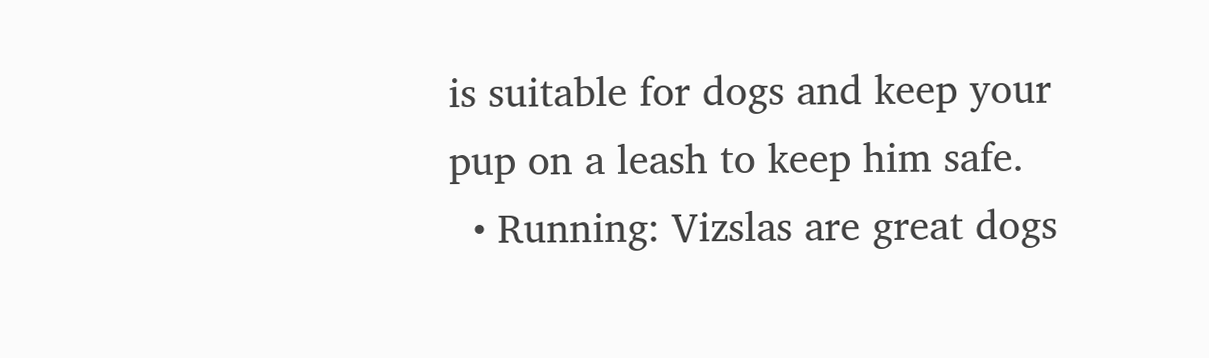is suitable for dogs and keep your pup on a leash to keep him safe.
  • Running: Vizslas are great dogs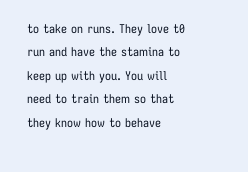to take on runs. They love t0 run and have the stamina to keep up with you. You will need to train them so that they know how to behave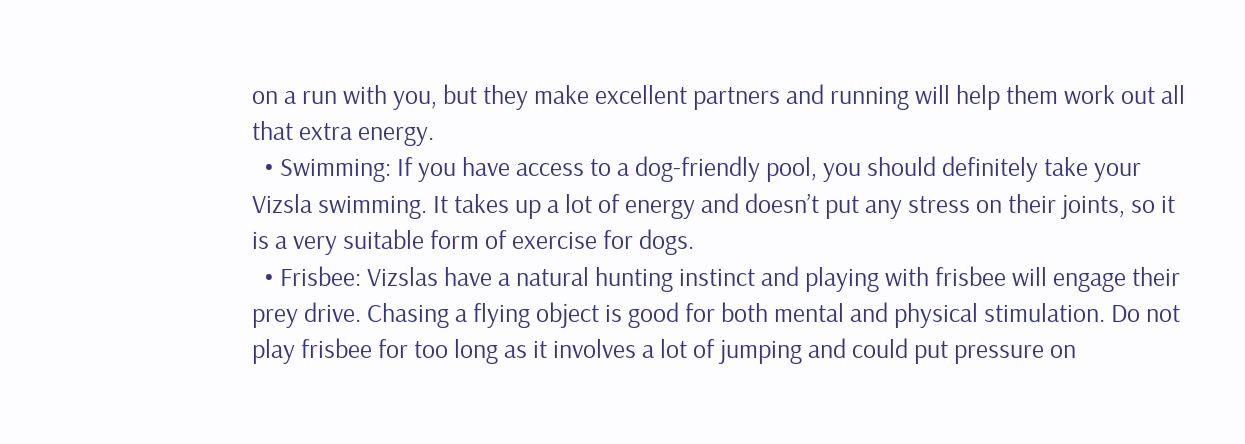on a run with you, but they make excellent partners and running will help them work out all that extra energy.
  • Swimming: If you have access to a dog-friendly pool, you should definitely take your Vizsla swimming. It takes up a lot of energy and doesn’t put any stress on their joints, so it is a very suitable form of exercise for dogs.
  • Frisbee: Vizslas have a natural hunting instinct and playing with frisbee will engage their prey drive. Chasing a flying object is good for both mental and physical stimulation. Do not play frisbee for too long as it involves a lot of jumping and could put pressure on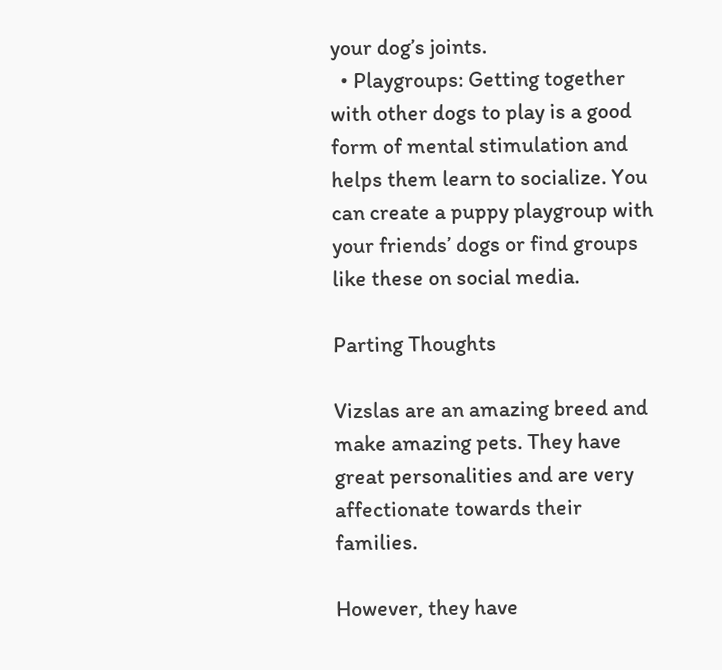your dog’s joints.
  • Playgroups: Getting together with other dogs to play is a good form of mental stimulation and helps them learn to socialize. You can create a puppy playgroup with your friends’ dogs or find groups like these on social media.

Parting Thoughts

Vizslas are an amazing breed and make amazing pets. They have great personalities and are very affectionate towards their families.

However, they have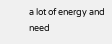a lot of energy and need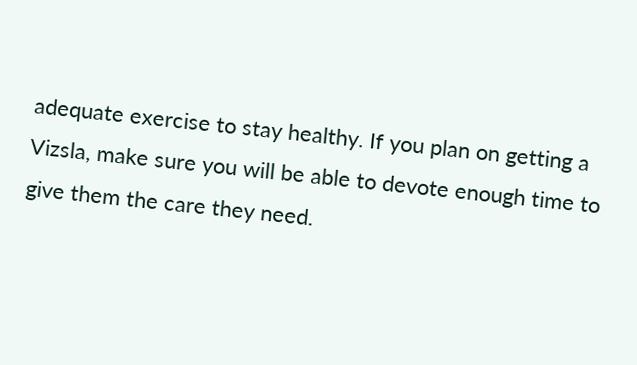adequate exercise to stay healthy. If you plan on getting a Vizsla, make sure you will be able to devote enough time to give them the care they need.